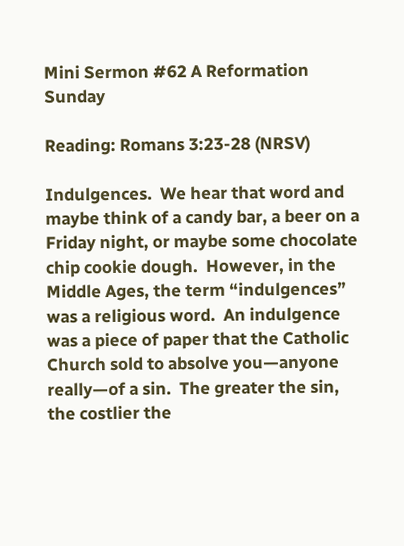Mini Sermon #62 A Reformation Sunday

Reading: Romans 3:23-28 (NRSV)

Indulgences.  We hear that word and maybe think of a candy bar, a beer on a Friday night, or maybe some chocolate chip cookie dough.  However, in the Middle Ages, the term “indulgences” was a religious word.  An indulgence was a piece of paper that the Catholic Church sold to absolve you—anyone really—of a sin.  The greater the sin, the costlier the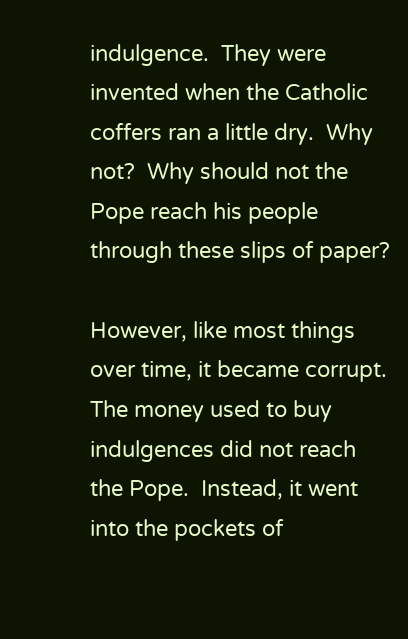indulgence.  They were invented when the Catholic coffers ran a little dry.  Why not?  Why should not the Pope reach his people through these slips of paper?

However, like most things over time, it became corrupt.  The money used to buy indulgences did not reach the Pope.  Instead, it went into the pockets of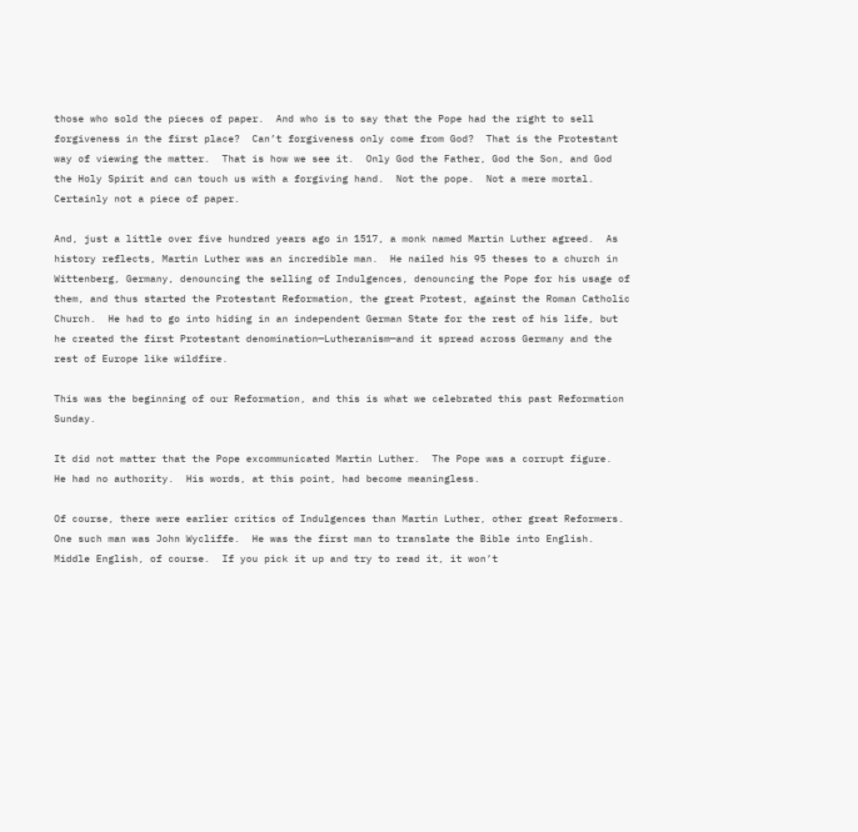those who sold the pieces of paper.  And who is to say that the Pope had the right to sell forgiveness in the first place?  Can’t forgiveness only come from God?  That is the Protestant way of viewing the matter.  That is how we see it.  Only God the Father, God the Son, and God the Holy Spirit and can touch us with a forgiving hand.  Not the pope.  Not a mere mortal. Certainly not a piece of paper.

And, just a little over five hundred years ago in 1517, a monk named Martin Luther agreed.  As history reflects, Martin Luther was an incredible man.  He nailed his 95 theses to a church in Wittenberg, Germany, denouncing the selling of Indulgences, denouncing the Pope for his usage of them, and thus started the Protestant Reformation, the great Protest, against the Roman Catholic Church.  He had to go into hiding in an independent German State for the rest of his life, but he created the first Protestant denomination—Lutheranism—and it spread across Germany and the rest of Europe like wildfire.

This was the beginning of our Reformation, and this is what we celebrated this past Reformation Sunday.

It did not matter that the Pope excommunicated Martin Luther.  The Pope was a corrupt figure.  He had no authority.  His words, at this point, had become meaningless.

Of course, there were earlier critics of Indulgences than Martin Luther, other great Reformers.  One such man was John Wycliffe.  He was the first man to translate the Bible into English.  Middle English, of course.  If you pick it up and try to read it, it won’t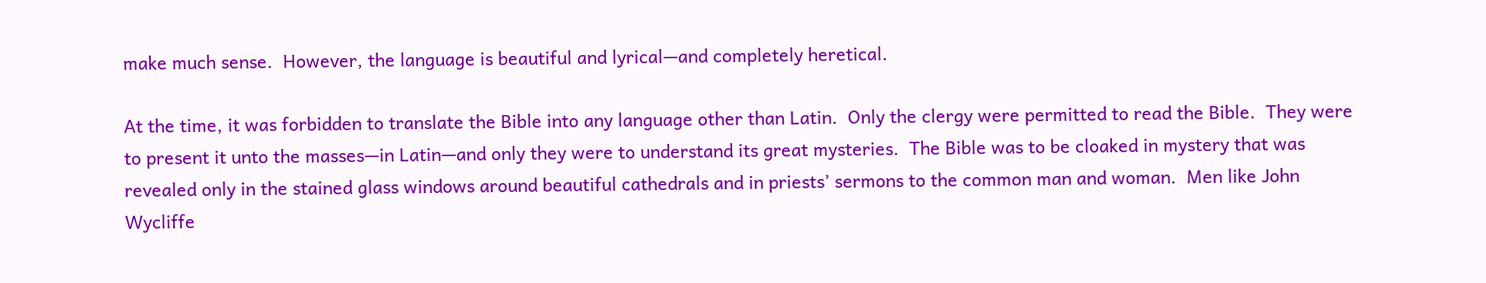make much sense.  However, the language is beautiful and lyrical—and completely heretical.

At the time, it was forbidden to translate the Bible into any language other than Latin.  Only the clergy were permitted to read the Bible.  They were to present it unto the masses—in Latin—and only they were to understand its great mysteries.  The Bible was to be cloaked in mystery that was revealed only in the stained glass windows around beautiful cathedrals and in priests’ sermons to the common man and woman.  Men like John Wycliffe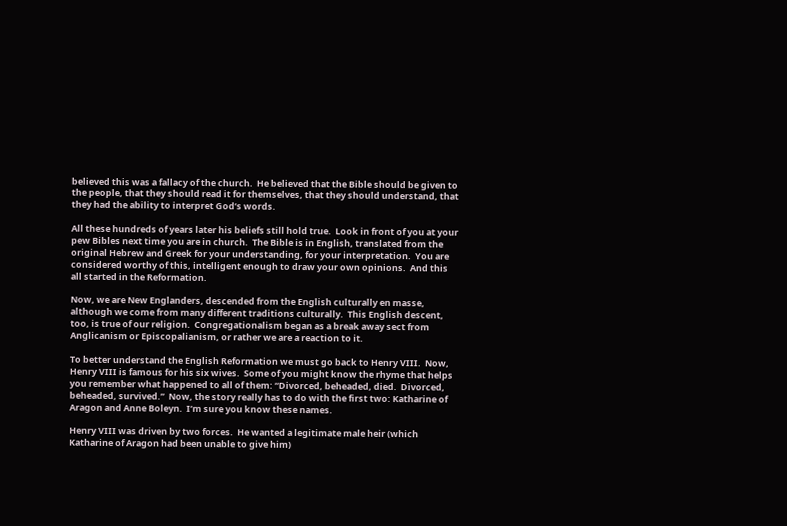believed this was a fallacy of the church.  He believed that the Bible should be given to the people, that they should read it for themselves, that they should understand, that they had the ability to interpret God’s words.

All these hundreds of years later his beliefs still hold true.  Look in front of you at your pew Bibles next time you are in church.  The Bible is in English, translated from the original Hebrew and Greek for your understanding, for your interpretation.  You are considered worthy of this, intelligent enough to draw your own opinions.  And this all started in the Reformation.

Now, we are New Englanders, descended from the English culturally en masse, although we come from many different traditions culturally.  This English descent, too, is true of our religion.  Congregationalism began as a break away sect from Anglicanism or Episcopalianism, or rather we are a reaction to it.

To better understand the English Reformation we must go back to Henry VIII.  Now, Henry VIII is famous for his six wives.  Some of you might know the rhyme that helps you remember what happened to all of them: “Divorced, beheaded, died.  Divorced, beheaded, survived.”  Now, the story really has to do with the first two: Katharine of Aragon and Anne Boleyn.  I’m sure you know these names.

Henry VIII was driven by two forces.  He wanted a legitimate male heir (which Katharine of Aragon had been unable to give him)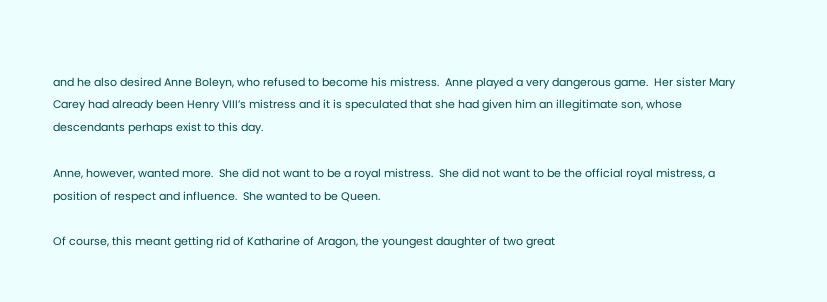and he also desired Anne Boleyn, who refused to become his mistress.  Anne played a very dangerous game.  Her sister Mary Carey had already been Henry VIII’s mistress and it is speculated that she had given him an illegitimate son, whose descendants perhaps exist to this day.

Anne, however, wanted more.  She did not want to be a royal mistress.  She did not want to be the official royal mistress, a position of respect and influence.  She wanted to be Queen.

Of course, this meant getting rid of Katharine of Aragon, the youngest daughter of two great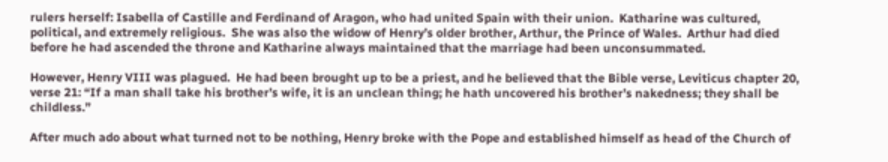rulers herself: Isabella of Castille and Ferdinand of Aragon, who had united Spain with their union.  Katharine was cultured, political, and extremely religious.  She was also the widow of Henry’s older brother, Arthur, the Prince of Wales.  Arthur had died before he had ascended the throne and Katharine always maintained that the marriage had been unconsummated.

However, Henry VIII was plagued.  He had been brought up to be a priest, and he believed that the Bible verse, Leviticus chapter 20, verse 21: “If a man shall take his brother’s wife, it is an unclean thing; he hath uncovered his brother’s nakedness; they shall be childless.”

After much ado about what turned not to be nothing, Henry broke with the Pope and established himself as head of the Church of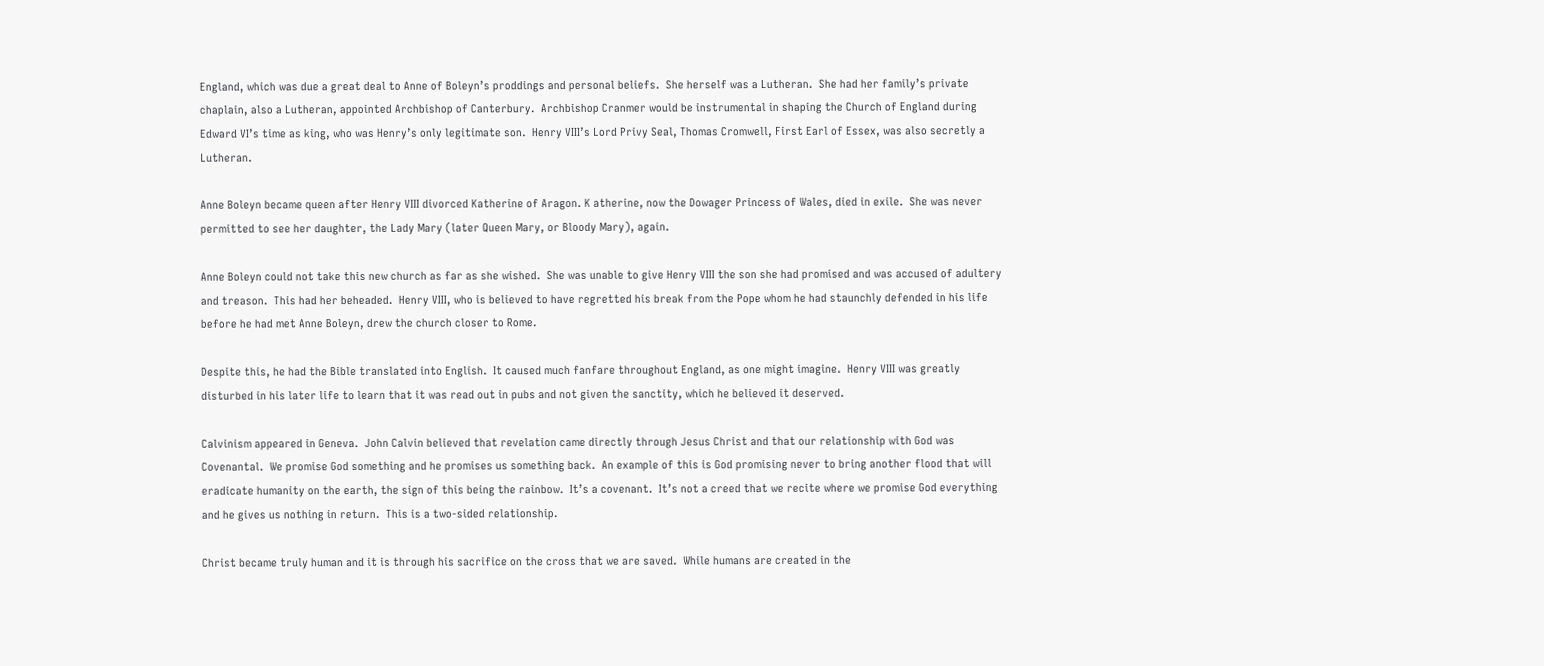England, which was due a great deal to Anne of Boleyn’s proddings and personal beliefs.  She herself was a Lutheran.  She had her family’s private chaplain, also a Lutheran, appointed Archbishop of Canterbury.  Archbishop Cranmer would be instrumental in shaping the Church of England during Edward VI’s time as king, who was Henry’s only legitimate son.  Henry VIII’s Lord Privy Seal, Thomas Cromwell, First Earl of Essex, was also secretly a Lutheran.

Anne Boleyn became queen after Henry VIII divorced Katherine of Aragon. K atherine, now the Dowager Princess of Wales, died in exile.  She was never permitted to see her daughter, the Lady Mary (later Queen Mary, or Bloody Mary), again.

Anne Boleyn could not take this new church as far as she wished.  She was unable to give Henry VIII the son she had promised and was accused of adultery and treason.  This had her beheaded.  Henry VIII, who is believed to have regretted his break from the Pope whom he had staunchly defended in his life before he had met Anne Boleyn, drew the church closer to Rome.

Despite this, he had the Bible translated into English.  It caused much fanfare throughout England, as one might imagine.  Henry VIII was greatly disturbed in his later life to learn that it was read out in pubs and not given the sanctity, which he believed it deserved.

Calvinism appeared in Geneva.  John Calvin believed that revelation came directly through Jesus Christ and that our relationship with God was Covenantal.  We promise God something and he promises us something back.  An example of this is God promising never to bring another flood that will eradicate humanity on the earth, the sign of this being the rainbow.  It’s a covenant.  It’s not a creed that we recite where we promise God everything and he gives us nothing in return.  This is a two-sided relationship.

Christ became truly human and it is through his sacrifice on the cross that we are saved.  While humans are created in the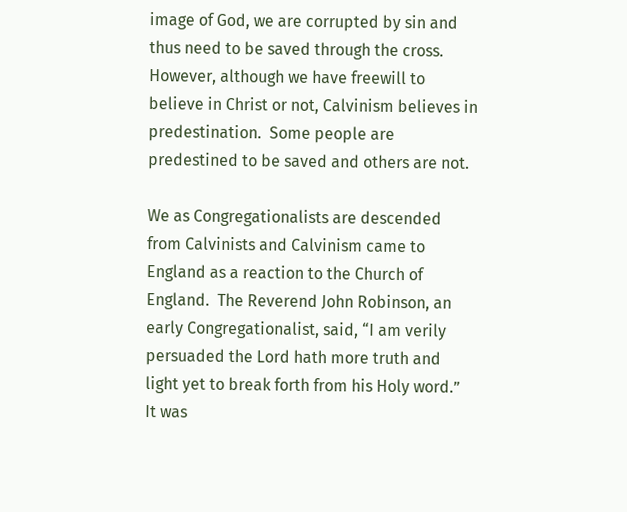image of God, we are corrupted by sin and thus need to be saved through the cross.  However, although we have freewill to believe in Christ or not, Calvinism believes in predestination.  Some people are predestined to be saved and others are not.

We as Congregationalists are descended from Calvinists and Calvinism came to England as a reaction to the Church of England.  The Reverend John Robinson, an early Congregationalist, said, “I am verily persuaded the Lord hath more truth and light yet to break forth from his Holy word.”  It was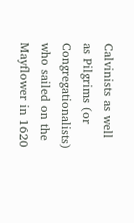Calvinists as well as Pilgrims (or Congregationalists) who sailed on the Mayflower in 1620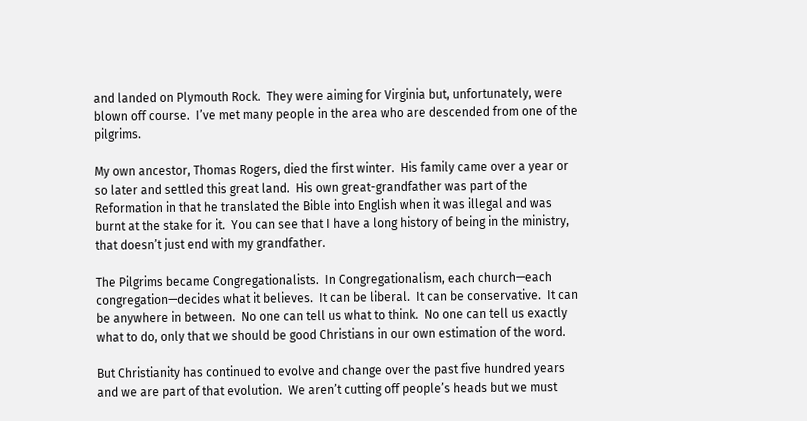and landed on Plymouth Rock.  They were aiming for Virginia but, unfortunately, were blown off course.  I’ve met many people in the area who are descended from one of the pilgrims.

My own ancestor, Thomas Rogers, died the first winter.  His family came over a year or so later and settled this great land.  His own great-grandfather was part of the Reformation in that he translated the Bible into English when it was illegal and was burnt at the stake for it.  You can see that I have a long history of being in the ministry, that doesn’t just end with my grandfather.

The Pilgrims became Congregationalists.  In Congregationalism, each church—each congregation—decides what it believes.  It can be liberal.  It can be conservative.  It can be anywhere in between.  No one can tell us what to think.  No one can tell us exactly what to do, only that we should be good Christians in our own estimation of the word.

But Christianity has continued to evolve and change over the past five hundred years and we are part of that evolution.  We aren’t cutting off people’s heads but we must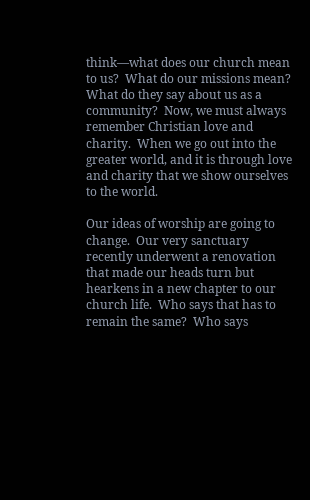think—what does our church mean to us?  What do our missions mean?  What do they say about us as a community?  Now, we must always remember Christian love and charity.  When we go out into the greater world, and it is through love and charity that we show ourselves to the world.

Our ideas of worship are going to change.  Our very sanctuary recently underwent a renovation that made our heads turn but hearkens in a new chapter to our church life.  Who says that has to remain the same?  Who says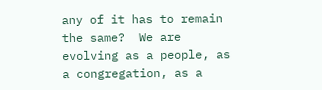any of it has to remain the same?  We are evolving as a people, as a congregation, as a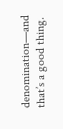denomination—and that’s a good thing.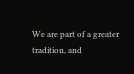We are part of a greater tradition, and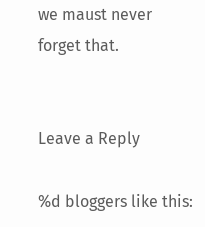we maust never forget that.


Leave a Reply

%d bloggers like this: